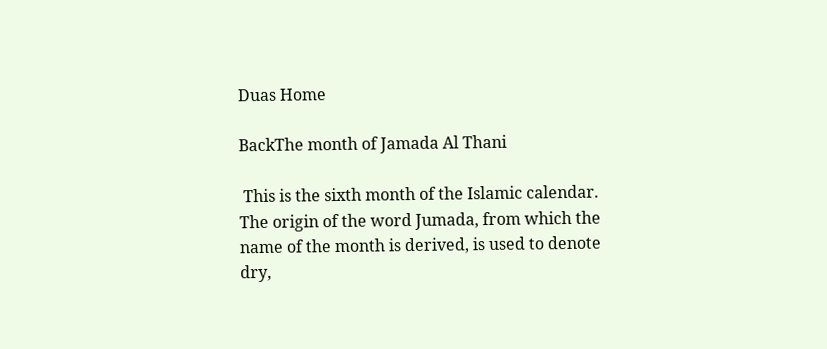Duas Home

BackThe month of Jamada Al Thani

 This is the sixth month of the Islamic calendar. The origin of the word Jumada, from which the name of the month is derived, is used to denote dry,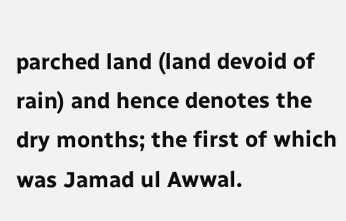parched land (land devoid of rain) and hence denotes the dry months; the first of which was Jamad ul Awwal.